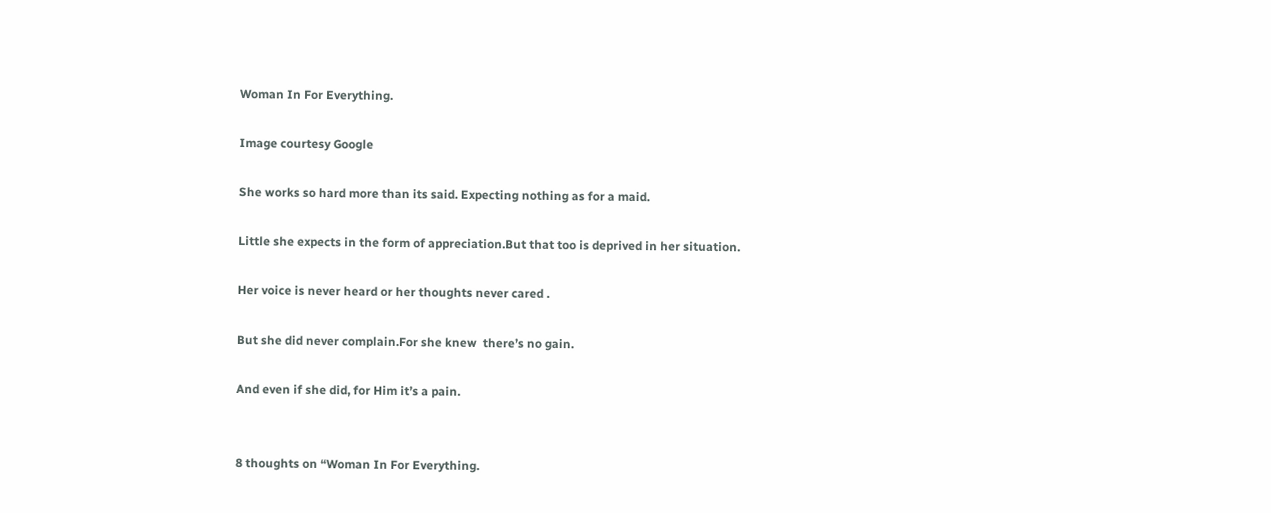Woman In For Everything.

Image courtesy Google

She works so hard more than its said. Expecting nothing as for a maid.

Little she expects in the form of appreciation.But that too is deprived in her situation.

Her voice is never heard or her thoughts never cared .

But she did never complain.For she knew  there’s no gain.

And even if she did, for Him it’s a pain.


8 thoughts on “Woman In For Everything.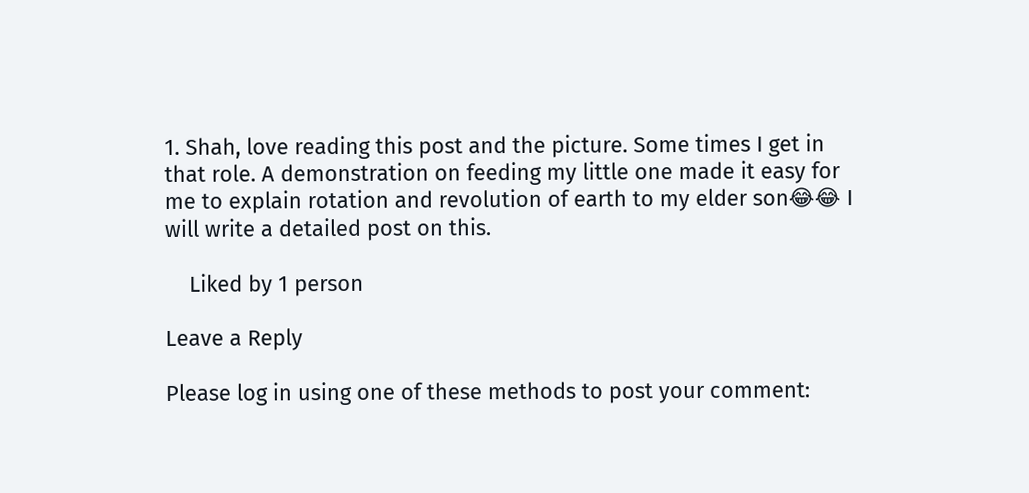1. Shah, love reading this post and the picture. Some times I get in that role. A demonstration on feeding my little one made it easy for me to explain rotation and revolution of earth to my elder son😂😂 I will write a detailed post on this.

    Liked by 1 person

Leave a Reply

Please log in using one of these methods to post your comment: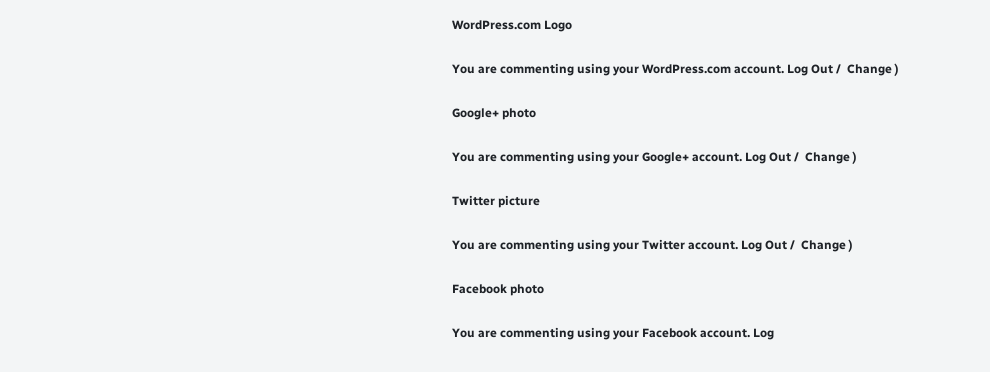WordPress.com Logo

You are commenting using your WordPress.com account. Log Out /  Change )

Google+ photo

You are commenting using your Google+ account. Log Out /  Change )

Twitter picture

You are commenting using your Twitter account. Log Out /  Change )

Facebook photo

You are commenting using your Facebook account. Log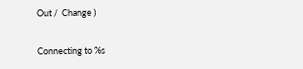Out /  Change )


Connecting to %s